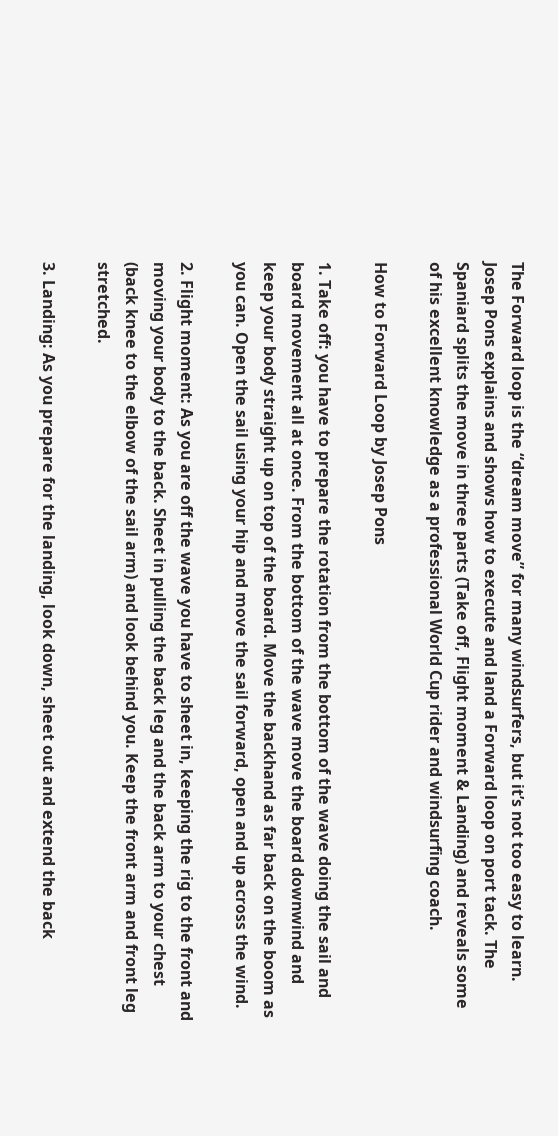The Forward loop is the “dream move” for many windsurfers, but it’s not too easy to learn. Josep Pons explains and shows how to execute and land a Forward loop on port tack. The Spaniard splits the move in three parts (Take off, Flight moment & Landing) and reveals some of his excellent knowledge as a professional World Cup rider and windsurfing coach.

How to Forward Loop by Josep Pons

1. Take off: you have to prepare the rotation from the bottom of the wave doing the sail and board movement all at once. From the bottom of the wave move the board downwind and keep your body straight up on top of the board. Move the backhand as far back on the boom as you can. Open the sail using your hip and move the sail forward, open and up across the wind.

2. Flight moment: As you are off the wave you have to sheet in, keeping the rig to the front and moving your body to the back. Sheet in pulling the back leg and the back arm to your chest (back knee to the elbow of the sail arm) and look behind you. Keep the front arm and front leg stretched.

3. Landing: As you prepare for the landing, look down, sheet out and extend the back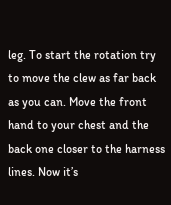leg. To start the rotation try to move the clew as far back as you can. Move the front hand to your chest and the back one closer to the harness lines. Now it’s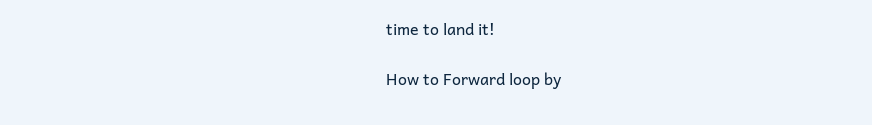time to land it!

How to Forward loop by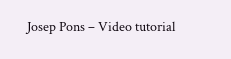Josep Pons – Video tutorial